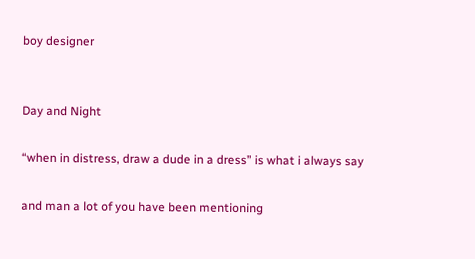boy designer


Day and Night

“when in distress, draw a dude in a dress” is what i always say

and man a lot of you have been mentioning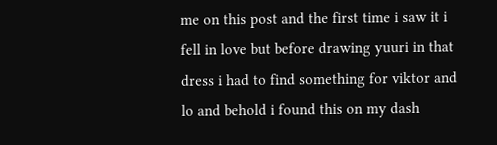me on this post and the first time i saw it i fell in love but before drawing yuuri in that dress i had to find something for viktor and lo and behold i found this on my dash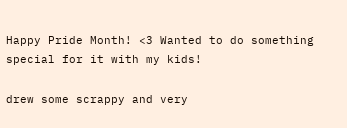Happy Pride Month! <3 Wanted to do something special for it with my kids!

drew some scrappy and very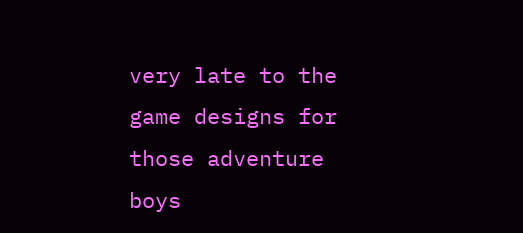very late to the game designs for those adventure boys